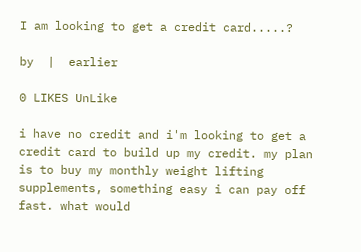I am looking to get a credit card.....?

by  |  earlier

0 LIKES UnLike

i have no credit and i'm looking to get a credit card to build up my credit. my plan is to buy my monthly weight lifting supplements, something easy i can pay off fast. what would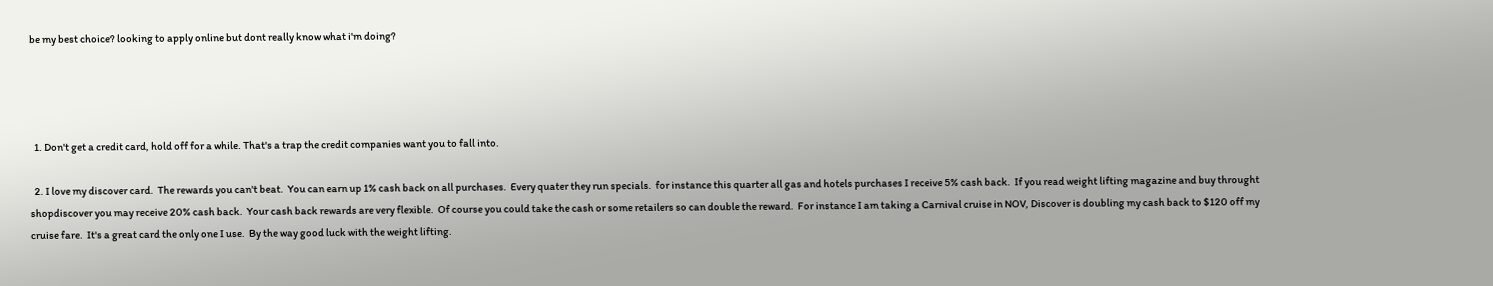be my best choice? looking to apply online but dont really know what i'm doing?




  1. Don't get a credit card, hold off for a while. That's a trap the credit companies want you to fall into.

  2. I love my discover card.  The rewards you can't beat.  You can earn up 1% cash back on all purchases.  Every quater they run specials.  for instance this quarter all gas and hotels purchases I receive 5% cash back.  If you read weight lifting magazine and buy throught shopdiscover you may receive 20% cash back.  Your cash back rewards are very flexible.  Of course you could take the cash or some retailers so can double the reward.  For instance I am taking a Carnival cruise in NOV, Discover is doubling my cash back to $120 off my cruise fare.  It's a great card the only one I use.  By the way good luck with the weight lifting.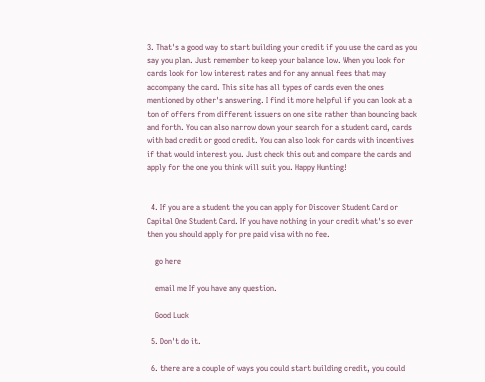3. That's a good way to start building your credit if you use the card as you say you plan. Just remember to keep your balance low. When you look for cards look for low interest rates and for any annual fees that may accompany the card. This site has all types of cards even the ones mentioned by other's answering. I find it more helpful if you can look at a ton of offers from different issuers on one site rather than bouncing back and forth. You can also narrow down your search for a student card, cards with bad credit or good credit. You can also look for cards with incentives if that would interest you. Just check this out and compare the cards and apply for the one you think will suit you. Happy Hunting!


  4. If you are a student the you can apply for Discover Student Card or Capital One Student Card. If you have nothing in your credit what's so ever then you should apply for pre paid visa with no fee.

    go here

    email me If you have any question.

    Good Luck

  5. Don't do it.

  6. there are a couple of ways you could start building credit, you could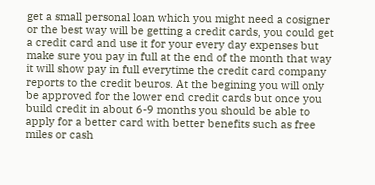get a small personal loan which you might need a cosigner or the best way will be getting a credit cards, you could get a credit card and use it for your every day expenses but make sure you pay in full at the end of the month that way it will show pay in full everytime the credit card company reports to the credit beuros. At the begining you will only be approved for the lower end credit cards but once you build credit in about 6-9 months you should be able to apply for a better card with better benefits such as free miles or cash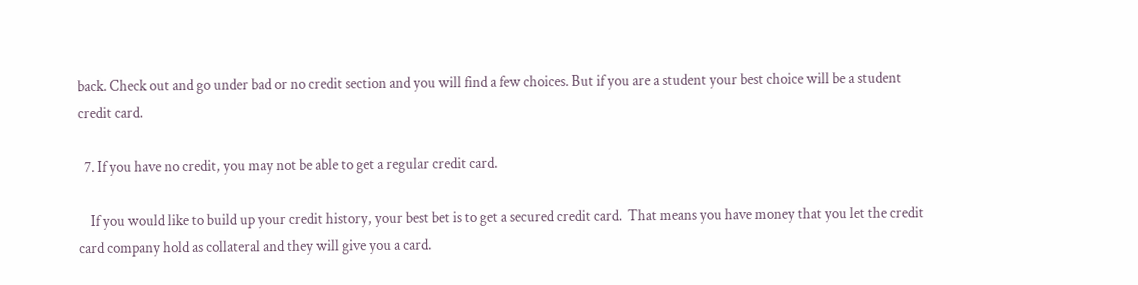back. Check out and go under bad or no credit section and you will find a few choices. But if you are a student your best choice will be a student credit card.

  7. If you have no credit, you may not be able to get a regular credit card.

    If you would like to build up your credit history, your best bet is to get a secured credit card.  That means you have money that you let the credit card company hold as collateral and they will give you a card.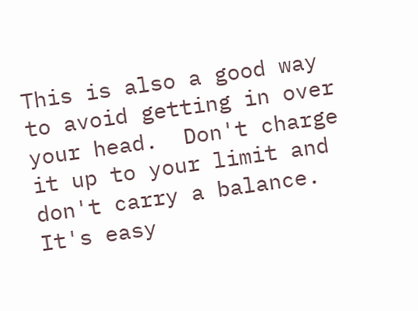This is also a good way to avoid getting in over your head.  Don't charge it up to your limit and don't carry a balance.  It's easy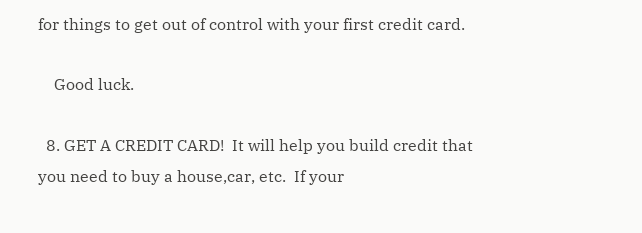for things to get out of control with your first credit card.

    Good luck.

  8. GET A CREDIT CARD!  It will help you build credit that you need to buy a house,car, etc.  If your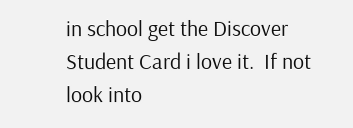in school get the Discover Student Card i love it.  If not look into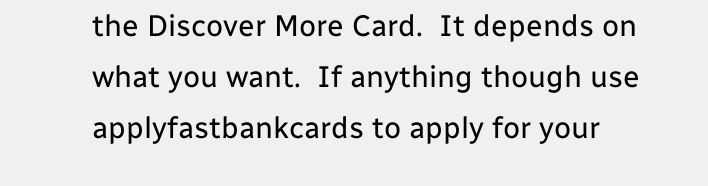the Discover More Card.  It depends on what you want.  If anything though use applyfastbankcards to apply for your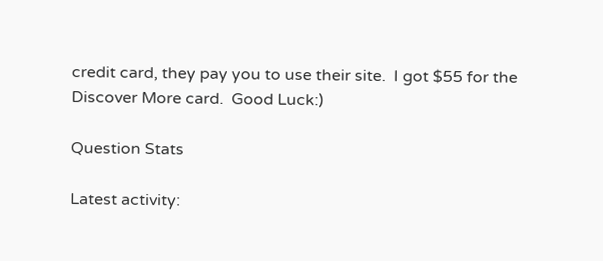credit card, they pay you to use their site.  I got $55 for the Discover More card.  Good Luck:)

Question Stats

Latest activity: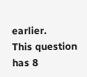earlier.
This question has 8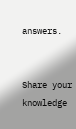answers.


Share your knowledge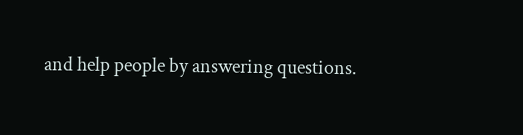and help people by answering questions.